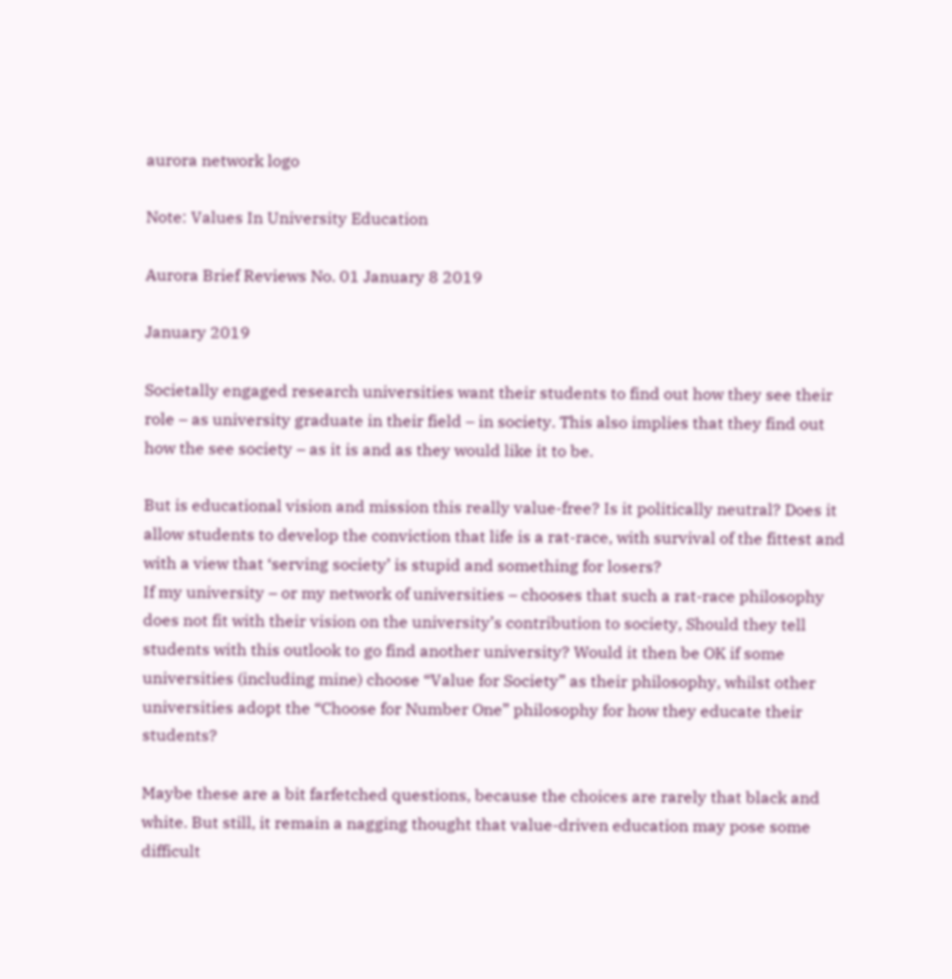aurora network logo

Note: Values In University Education

Aurora Brief Reviews No. 01 January 8 2019

January 2019

Societally engaged research universities want their students to find out how they see their role – as university graduate in their field – in society. This also implies that they find out how the see society – as it is and as they would like it to be.

But is educational vision and mission this really value-free? Is it politically neutral? Does it allow students to develop the conviction that life is a rat-race, with survival of the fittest and with a view that ‘serving society’ is stupid and something for losers?
If my university – or my network of universities – chooses that such a rat-race philosophy does not fit with their vision on the university’s contribution to society, Should they tell students with this outlook to go find another university? Would it then be OK if some universities (including mine) choose “Value for Society” as their philosophy, whilst other universities adopt the “Choose for Number One” philosophy for how they educate their students?

Maybe these are a bit farfetched questions, because the choices are rarely that black and white. But still, it remain a nagging thought that value-driven education may pose some difficult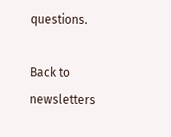questions.

Back to newsletters